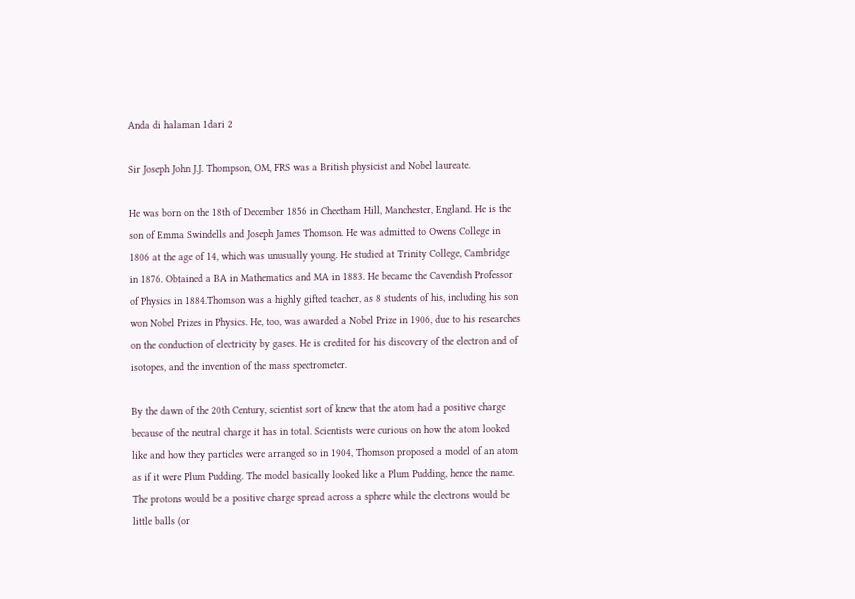Anda di halaman 1dari 2

Sir Joseph John J.J. Thompson, OM, FRS was a British physicist and Nobel laureate.

He was born on the 18th of December 1856 in Cheetham Hill, Manchester, England. He is the son of Emma Swindells and Joseph James Thomson. He was admitted to Owens College in 1806 at the age of 14, which was unusually young. He studied at Trinity College, Cambridge in 1876. Obtained a BA in Mathematics and MA in 1883. He became the Cavendish Professor of Physics in 1884.Thomson was a highly gifted teacher, as 8 students of his, including his son won Nobel Prizes in Physics. He, too, was awarded a Nobel Prize in 1906, due to his researches on the conduction of electricity by gases. He is credited for his discovery of the electron and of isotopes, and the invention of the mass spectrometer.

By the dawn of the 20th Century, scientist sort of knew that the atom had a positive charge because of the neutral charge it has in total. Scientists were curious on how the atom looked like and how they particles were arranged so in 1904, Thomson proposed a model of an atom as if it were Plum Pudding. The model basically looked like a Plum Pudding, hence the name. The protons would be a positive charge spread across a sphere while the electrons would be little balls (or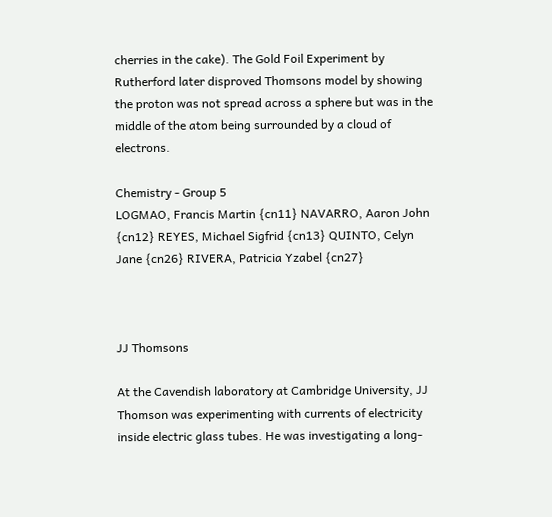cherries in the cake). The Gold Foil Experiment by Rutherford later disproved Thomsons model by showing the proton was not spread across a sphere but was in the middle of the atom being surrounded by a cloud of electrons.

Chemistry - Group 5
LOGMAO, Francis Martin {cn11} NAVARRO, Aaron John {cn12} REYES, Michael Sigfrid {cn13} QUINTO, Celyn Jane {cn26} RIVERA, Patricia Yzabel {cn27}



JJ Thomsons

At the Cavendish laboratory at Cambridge University, JJ Thomson was experimenting with currents of electricity inside electric glass tubes. He was investigating a long-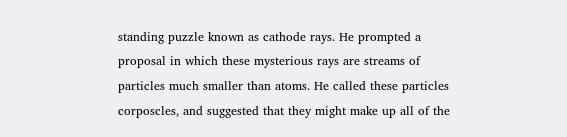standing puzzle known as cathode rays. He prompted a proposal in which these mysterious rays are streams of particles much smaller than atoms. He called these particles corposcles, and suggested that they might make up all of the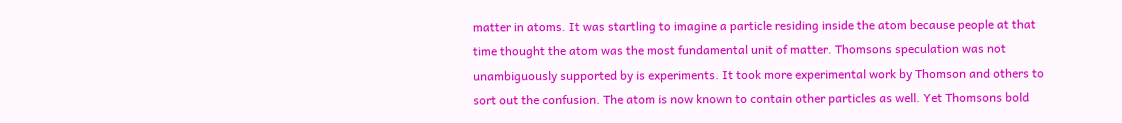matter in atoms. It was startling to imagine a particle residing inside the atom because people at that time thought the atom was the most fundamental unit of matter. Thomsons speculation was not unambiguously supported by is experiments. It took more experimental work by Thomson and others to sort out the confusion. The atom is now known to contain other particles as well. Yet Thomsons bold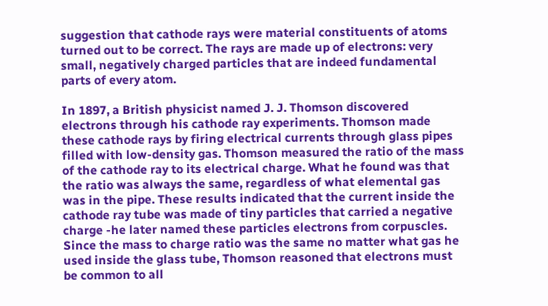suggestion that cathode rays were material constituents of atoms turned out to be correct. The rays are made up of electrons: very small, negatively charged particles that are indeed fundamental parts of every atom.

In 1897, a British physicist named J. J. Thomson discovered electrons through his cathode ray experiments. Thomson made these cathode rays by firing electrical currents through glass pipes filled with low-density gas. Thomson measured the ratio of the mass of the cathode ray to its electrical charge. What he found was that the ratio was always the same, regardless of what elemental gas was in the pipe. These results indicated that the current inside the cathode ray tube was made of tiny particles that carried a negative charge -he later named these particles electrons from corpuscles. Since the mass to charge ratio was the same no matter what gas he used inside the glass tube, Thomson reasoned that electrons must be common to all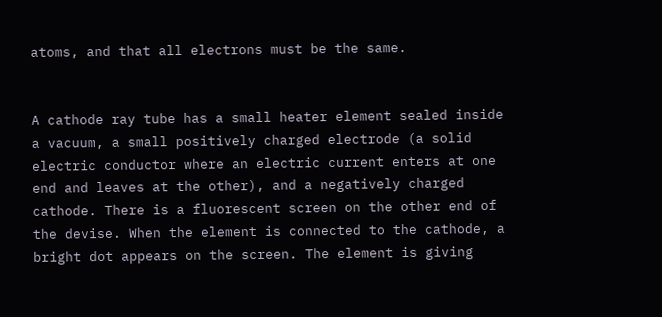atoms, and that all electrons must be the same.


A cathode ray tube has a small heater element sealed inside a vacuum, a small positively charged electrode (a solid electric conductor where an electric current enters at one end and leaves at the other), and a negatively charged cathode. There is a fluorescent screen on the other end of the devise. When the element is connected to the cathode, a bright dot appears on the screen. The element is giving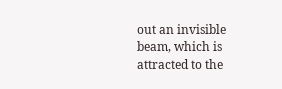out an invisible beam, which is attracted to the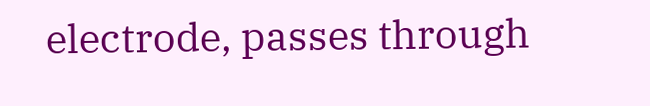electrode, passes through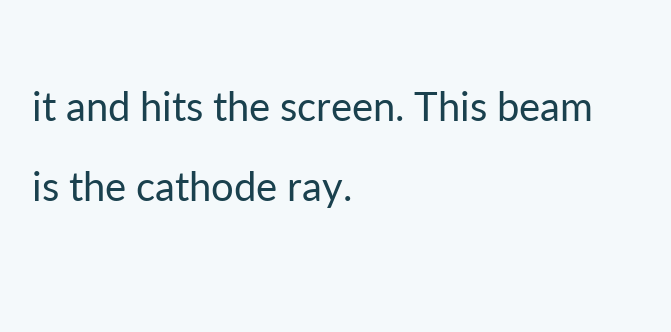it and hits the screen. This beam is the cathode ray.